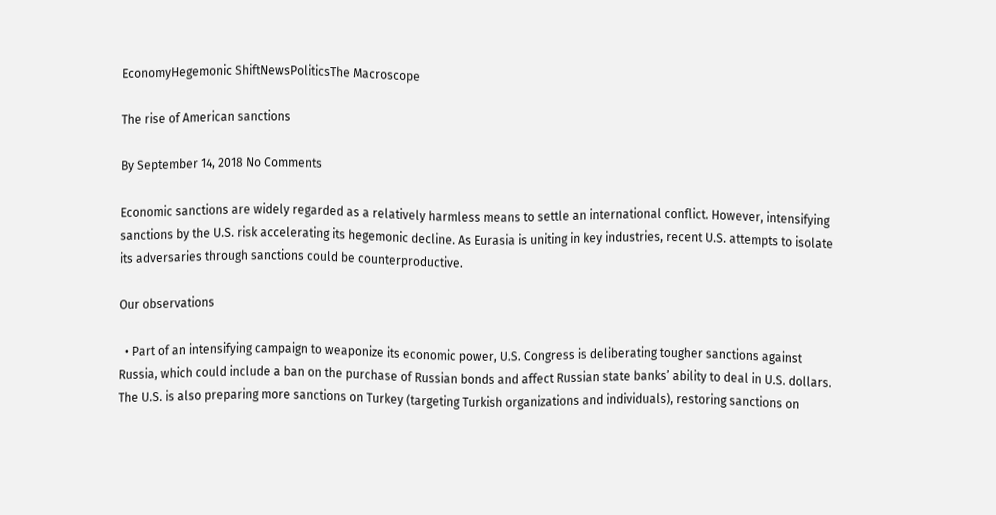EconomyHegemonic ShiftNewsPoliticsThe Macroscope

The rise of American sanctions

By September 14, 2018 No Comments

Economic sanctions are widely regarded as a relatively harmless means to settle an international conflict. However, intensifying sanctions by the U.S. risk accelerating its hegemonic decline. As Eurasia is uniting in key industries, recent U.S. attempts to isolate its adversaries through sanctions could be counterproductive.

Our observations

  • Part of an intensifying campaign to weaponize its economic power, U.S. Congress is deliberating tougher sanctions against Russia, which could include a ban on the purchase of Russian bonds and affect Russian state banks’ ability to deal in U.S. dollars. The U.S. is also preparing more sanctions on Turkey (targeting Turkish organizations and individuals), restoring sanctions on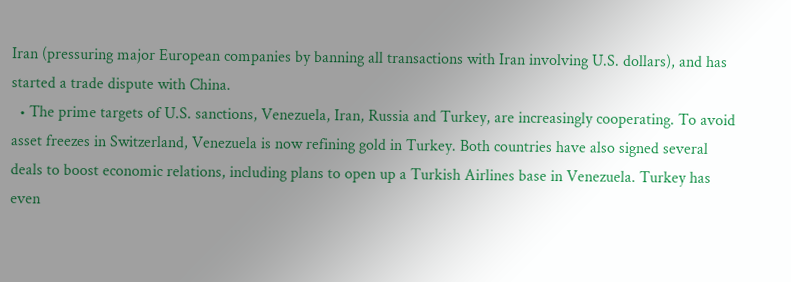Iran (pressuring major European companies by banning all transactions with Iran involving U.S. dollars), and has started a trade dispute with China.
  • The prime targets of U.S. sanctions, Venezuela, Iran, Russia and Turkey, are increasingly cooperating. To avoid asset freezes in Switzerland, Venezuela is now refining gold in Turkey. Both countries have also signed several deals to boost economic relations, including plans to open up a Turkish Airlines base in Venezuela. Turkey has even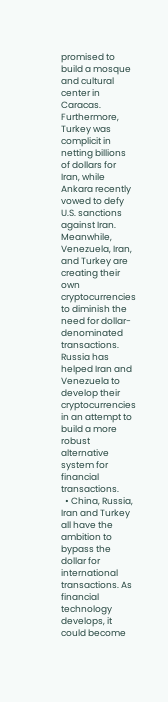promised to build a mosque and cultural center in Caracas. Furthermore, Turkey was complicit in netting billions of dollars for Iran, while Ankara recently vowed to defy U.S. sanctions against Iran. Meanwhile, Venezuela, Iran, and Turkey are creating their own cryptocurrencies to diminish the need for dollar-denominated transactions. Russia has helped Iran and Venezuela to develop their cryptocurrencies in an attempt to build a more robust alternative system for financial transactions.
  • China, Russia, Iran and Turkey all have the ambition to bypass the dollar for international transactions. As financial technology develops, it could become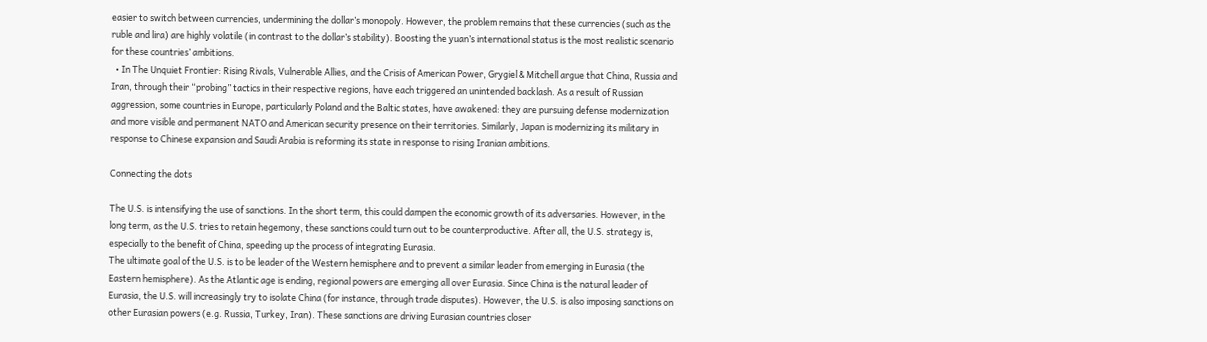easier to switch between currencies, undermining the dollar’s monopoly. However, the problem remains that these currencies (such as the ruble and lira) are highly volatile (in contrast to the dollar’s stability). Boosting the yuan’s international status is the most realistic scenario for these countries’ ambitions.
  • In The Unquiet Frontier: Rising Rivals, Vulnerable Allies, and the Crisis of American Power, Grygiel & Mitchell argue that China, Russia and Iran, through their “probing” tactics in their respective regions, have each triggered an unintended backlash. As a result of Russian aggression, some countries in Europe, particularly Poland and the Baltic states, have awakened: they are pursuing defense modernization and more visible and permanent NATO and American security presence on their territories. Similarly, Japan is modernizing its military in response to Chinese expansion and Saudi Arabia is reforming its state in response to rising Iranian ambitions.

Connecting the dots

The U.S. is intensifying the use of sanctions. In the short term, this could dampen the economic growth of its adversaries. However, in the long term, as the U.S. tries to retain hegemony, these sanctions could turn out to be counterproductive. After all, the U.S. strategy is, especially to the benefit of China, speeding up the process of integrating Eurasia.
The ultimate goal of the U.S. is to be leader of the Western hemisphere and to prevent a similar leader from emerging in Eurasia (the Eastern hemisphere). As the Atlantic age is ending, regional powers are emerging all over Eurasia. Since China is the natural leader of Eurasia, the U.S. will increasingly try to isolate China (for instance, through trade disputes). However, the U.S. is also imposing sanctions on other Eurasian powers (e.g. Russia, Turkey, Iran). These sanctions are driving Eurasian countries closer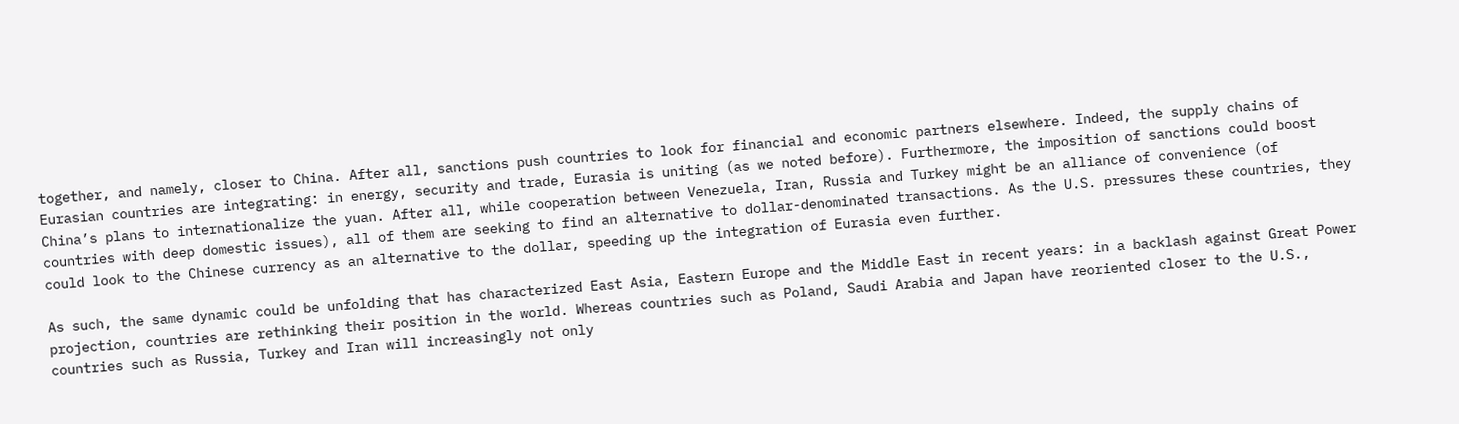together, and namely, closer to China. After all, sanctions push countries to look for financial and economic partners elsewhere. Indeed, the supply chains of Eurasian countries are integrating: in energy, security and trade, Eurasia is uniting (as we noted before). Furthermore, the imposition of sanctions could boost China’s plans to internationalize the yuan. After all, while cooperation between Venezuela, Iran, Russia and Turkey might be an alliance of convenience (of countries with deep domestic issues), all of them are seeking to find an alternative to dollar-denominated transactions. As the U.S. pressures these countries, they could look to the Chinese currency as an alternative to the dollar, speeding up the integration of Eurasia even further.

As such, the same dynamic could be unfolding that has characterized East Asia, Eastern Europe and the Middle East in recent years: in a backlash against Great Power projection, countries are rethinking their position in the world. Whereas countries such as Poland, Saudi Arabia and Japan have reoriented closer to the U.S., countries such as Russia, Turkey and Iran will increasingly not only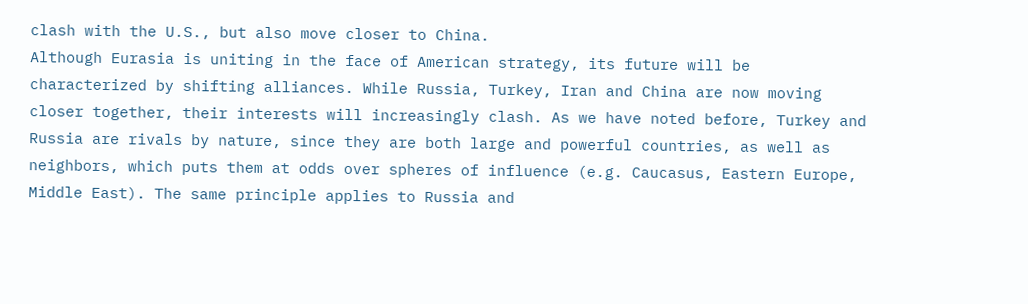clash with the U.S., but also move closer to China.
Although Eurasia is uniting in the face of American strategy, its future will be characterized by shifting alliances. While Russia, Turkey, Iran and China are now moving closer together, their interests will increasingly clash. As we have noted before, Turkey and Russia are rivals by nature, since they are both large and powerful countries, as well as neighbors, which puts them at odds over spheres of influence (e.g. Caucasus, Eastern Europe, Middle East). The same principle applies to Russia and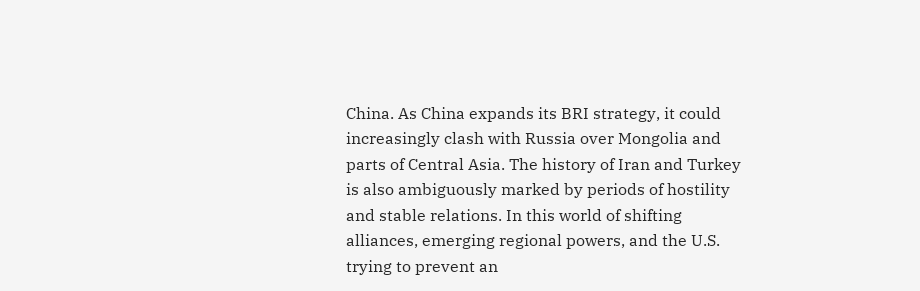China. As China expands its BRI strategy, it could increasingly clash with Russia over Mongolia and parts of Central Asia. The history of Iran and Turkey is also ambiguously marked by periods of hostility and stable relations. In this world of shifting alliances, emerging regional powers, and the U.S. trying to prevent an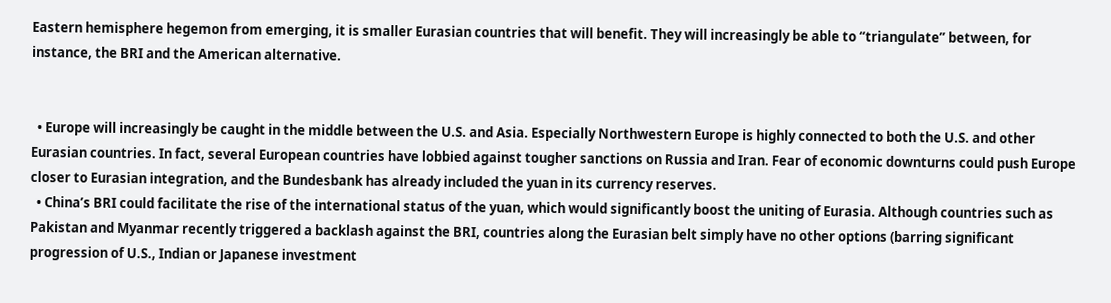Eastern hemisphere hegemon from emerging, it is smaller Eurasian countries that will benefit. They will increasingly be able to “triangulate” between, for instance, the BRI and the American alternative.


  • Europe will increasingly be caught in the middle between the U.S. and Asia. Especially Northwestern Europe is highly connected to both the U.S. and other Eurasian countries. In fact, several European countries have lobbied against tougher sanctions on Russia and Iran. Fear of economic downturns could push Europe closer to Eurasian integration, and the Bundesbank has already included the yuan in its currency reserves.
  • China’s BRI could facilitate the rise of the international status of the yuan, which would significantly boost the uniting of Eurasia. Although countries such as Pakistan and Myanmar recently triggered a backlash against the BRI, countries along the Eurasian belt simply have no other options (barring significant progression of U.S., Indian or Japanese investment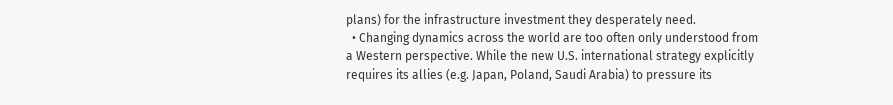plans) for the infrastructure investment they desperately need.
  • Changing dynamics across the world are too often only understood from a Western perspective. While the new U.S. international strategy explicitly requires its allies (e.g. Japan, Poland, Saudi Arabia) to pressure its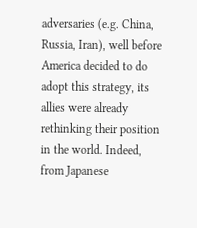adversaries (e.g. China, Russia, Iran), well before America decided to do adopt this strategy, its allies were already rethinking their position in the world. Indeed, from Japanese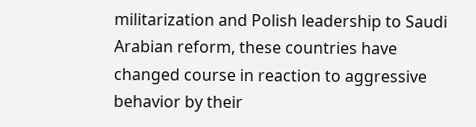militarization and Polish leadership to Saudi Arabian reform, these countries have changed course in reaction to aggressive behavior by their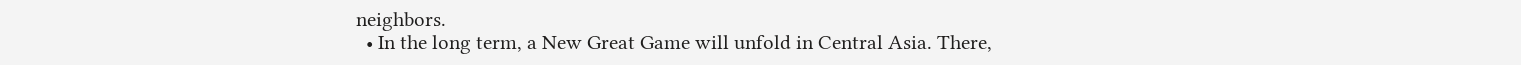neighbors.
  • In the long term, a New Great Game will unfold in Central Asia. There,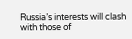Russia’s interests will clash with those of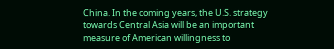China. In the coming years, the U.S. strategy towards Central Asia will be an important measure of American willingness to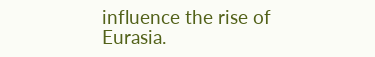influence the rise of Eurasia.